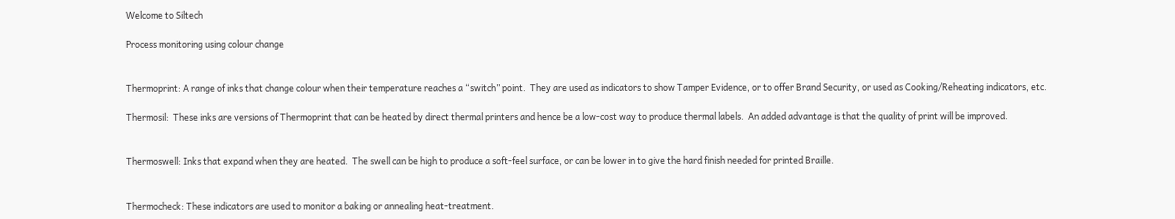Welcome to Siltech

Process monitoring using colour change


Thermoprint: A range of inks that change colour when their temperature reaches a “switch” point.  They are used as indicators to show Tamper Evidence, or to offer Brand Security, or used as Cooking/Reheating indicators, etc.

Thermosil:  These inks are versions of Thermoprint that can be heated by direct thermal printers and hence be a low-cost way to produce thermal labels.  An added advantage is that the quality of print will be improved.


Thermoswell: Inks that expand when they are heated.  The swell can be high to produce a soft-feel surface, or can be lower in to give the hard finish needed for printed Braille.


Thermocheck: These indicators are used to monitor a baking or annealing heat-treatment.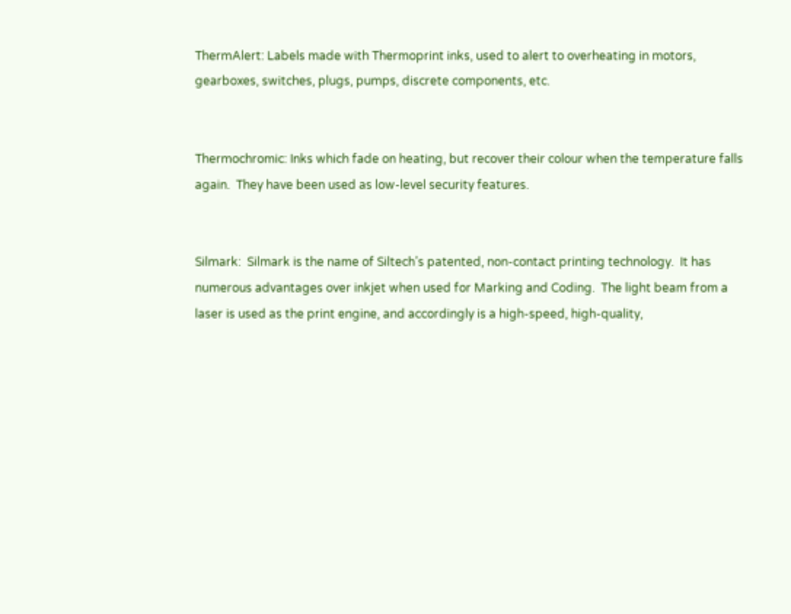ThermAlert: Labels made with Thermoprint inks, used to alert to overheating in motors, gearboxes, switches, plugs, pumps, discrete components, etc.


Thermochromic: Inks which fade on heating, but recover their colour when the temperature falls again.  They have been used as low-level security features.


Silmark:  Silmark is the name of Siltech’s patented, non-contact printing technology.  It has numerous advantages over inkjet when used for Marking and Coding.  The light beam from a laser is used as the print engine, and accordingly is a high-speed, high-quality,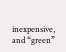inexpensive, and “green”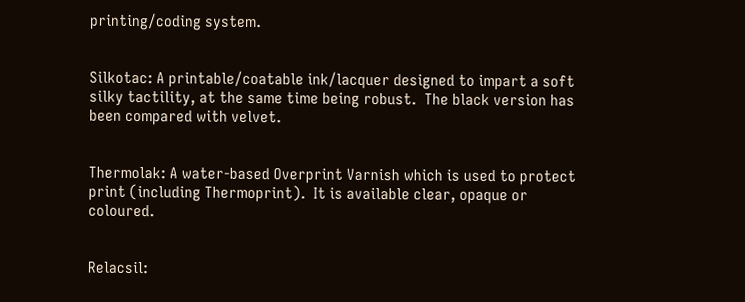printing/coding system.


Silkotac: A printable/coatable ink/lacquer designed to impart a soft silky tactility, at the same time being robust.  The black version has been compared with velvet.


Thermolak: A water-based Overprint Varnish which is used to protect print (including Thermoprint).  It is available clear, opaque or coloured.


Relacsil: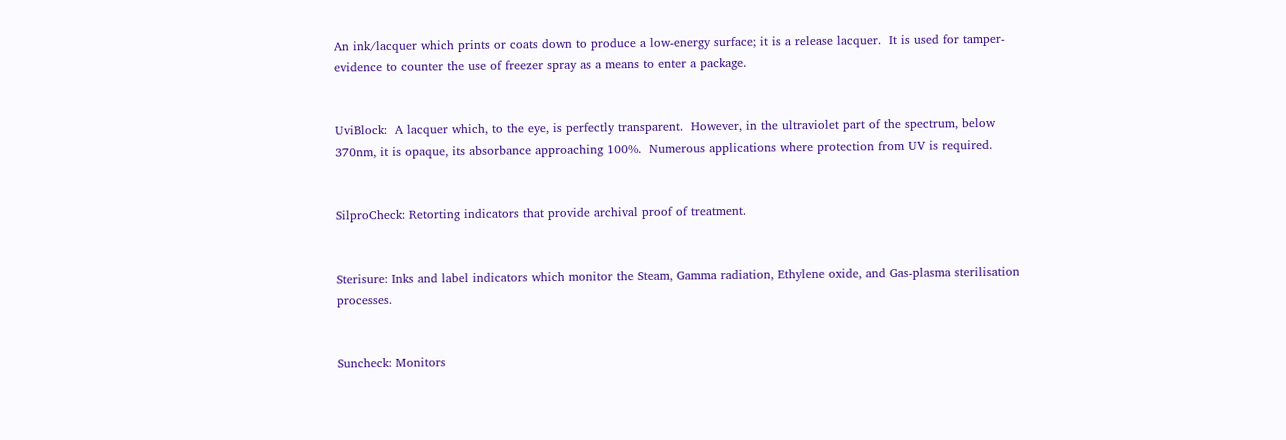An ink/lacquer which prints or coats down to produce a low-energy surface; it is a release lacquer.  It is used for tamper-evidence to counter the use of freezer spray as a means to enter a package.


UviBlock:  A lacquer which, to the eye, is perfectly transparent.  However, in the ultraviolet part of the spectrum, below 370nm, it is opaque, its absorbance approaching 100%.  Numerous applications where protection from UV is required.


SilproCheck: Retorting indicators that provide archival proof of treatment.


Sterisure: Inks and label indicators which monitor the Steam, Gamma radiation, Ethylene oxide, and Gas-plasma sterilisation processes.


Suncheck: Monitors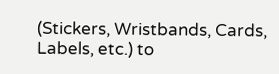(Stickers, Wristbands, Cards, Labels, etc.) to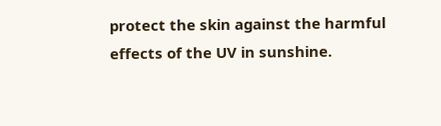protect the skin against the harmful effects of the UV in sunshine.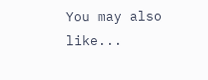You may also like...